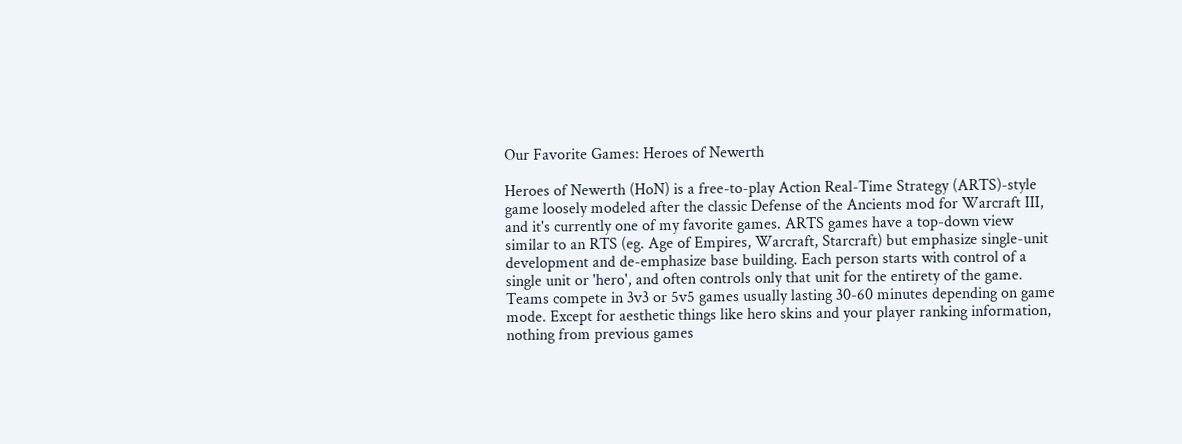Our Favorite Games: Heroes of Newerth

Heroes of Newerth (HoN) is a free-to-play Action Real-Time Strategy (ARTS)-style game loosely modeled after the classic Defense of the Ancients mod for Warcraft III, and it's currently one of my favorite games. ARTS games have a top-down view similar to an RTS (eg. Age of Empires, Warcraft, Starcraft) but emphasize single-unit development and de-emphasize base building. Each person starts with control of a single unit or 'hero', and often controls only that unit for the entirety of the game. Teams compete in 3v3 or 5v5 games usually lasting 30-60 minutes depending on game mode. Except for aesthetic things like hero skins and your player ranking information, nothing from previous games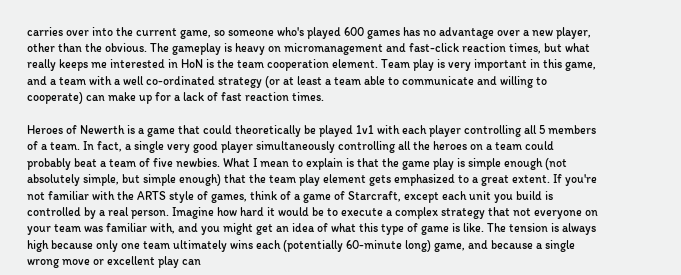carries over into the current game, so someone who's played 600 games has no advantage over a new player, other than the obvious. The gameplay is heavy on micromanagement and fast-click reaction times, but what really keeps me interested in HoN is the team cooperation element. Team play is very important in this game, and a team with a well co-ordinated strategy (or at least a team able to communicate and willing to cooperate) can make up for a lack of fast reaction times.

Heroes of Newerth is a game that could theoretically be played 1v1 with each player controlling all 5 members of a team. In fact, a single very good player simultaneously controlling all the heroes on a team could probably beat a team of five newbies. What I mean to explain is that the game play is simple enough (not absolutely simple, but simple enough) that the team play element gets emphasized to a great extent. If you're not familiar with the ARTS style of games, think of a game of Starcraft, except each unit you build is controlled by a real person. Imagine how hard it would be to execute a complex strategy that not everyone on your team was familiar with, and you might get an idea of what this type of game is like. The tension is always high because only one team ultimately wins each (potentially 60-minute long) game, and because a single wrong move or excellent play can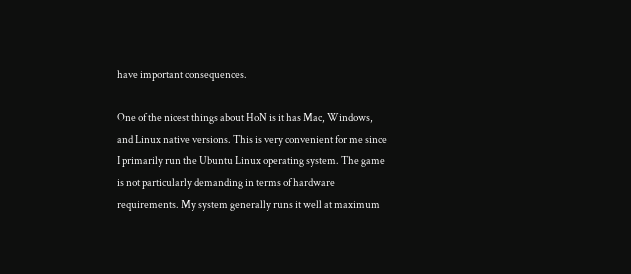have important consequences.

One of the nicest things about HoN is it has Mac, Windows, and Linux native versions. This is very convenient for me since I primarily run the Ubuntu Linux operating system. The game is not particularly demanding in terms of hardware requirements. My system generally runs it well at maximum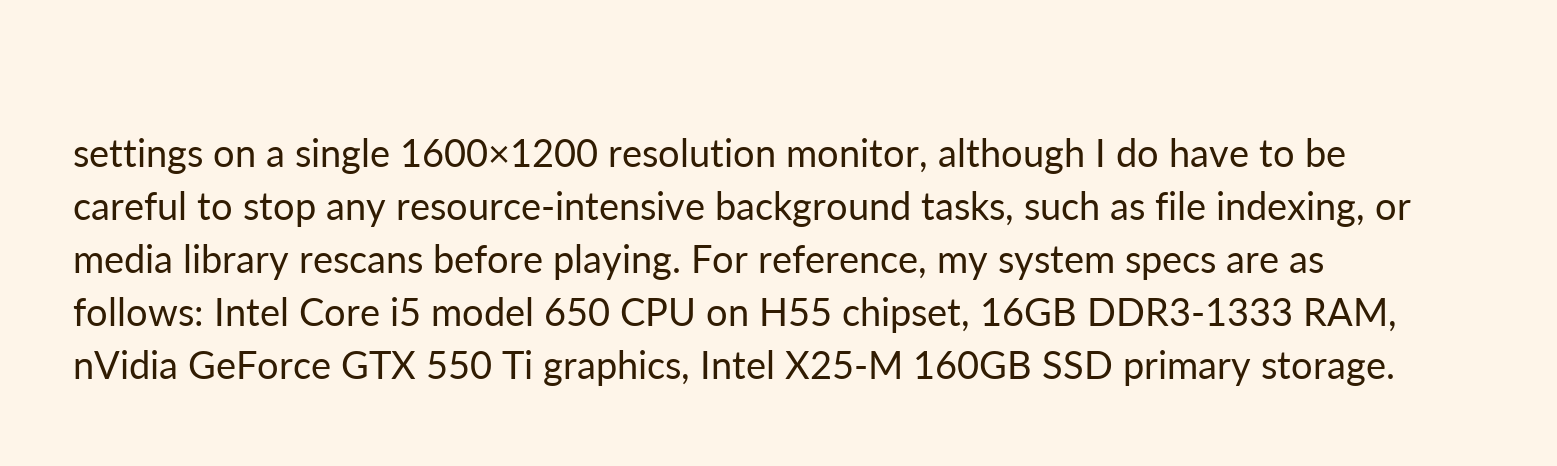settings on a single 1600×1200 resolution monitor, although I do have to be careful to stop any resource-intensive background tasks, such as file indexing, or media library rescans before playing. For reference, my system specs are as follows: Intel Core i5 model 650 CPU on H55 chipset, 16GB DDR3-1333 RAM, nVidia GeForce GTX 550 Ti graphics, Intel X25-M 160GB SSD primary storage.